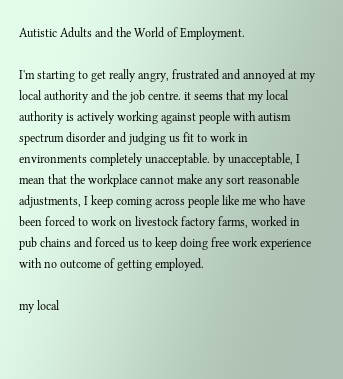Autistic Adults and the World of Employment.

I'm starting to get really angry, frustrated and annoyed at my local authority and the job centre. it seems that my local authority is actively working against people with autism spectrum disorder and judging us fit to work in environments completely unacceptable. by unacceptable, I mean that the workplace cannot make any sort reasonable adjustments, I keep coming across people like me who have been forced to work on livestock factory farms, worked in pub chains and forced us to keep doing free work experience with no outcome of getting employed.

my local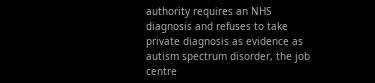authority requires an NHS diagnosis and refuses to take private diagnosis as evidence as autism spectrum disorder, the job centre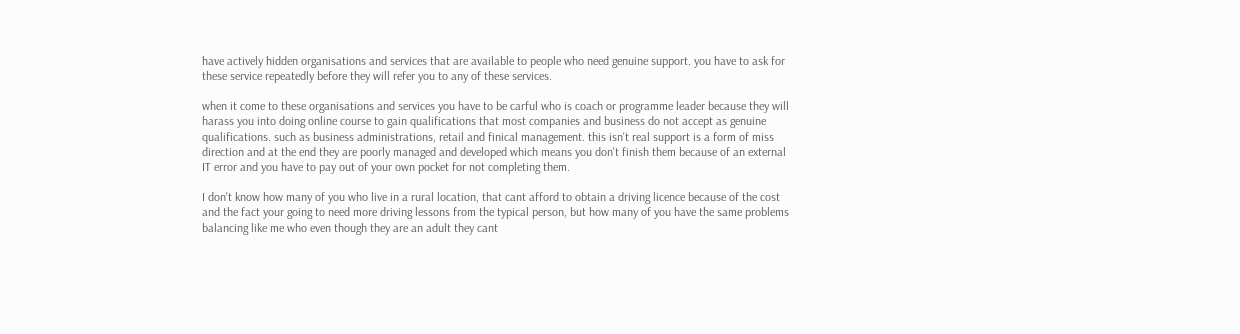have actively hidden organisations and services that are available to people who need genuine support. you have to ask for these service repeatedly before they will refer you to any of these services.

when it come to these organisations and services you have to be carful who is coach or programme leader because they will harass you into doing online course to gain qualifications that most companies and business do not accept as genuine qualifications. such as business administrations, retail and finical management. this isn't real support is a form of miss direction and at the end they are poorly managed and developed which means you don't finish them because of an external IT error and you have to pay out of your own pocket for not completing them.

I don't know how many of you who live in a rural location, that cant afford to obtain a driving licence because of the cost and the fact your going to need more driving lessons from the typical person, but how many of you have the same problems balancing like me who even though they are an adult they cant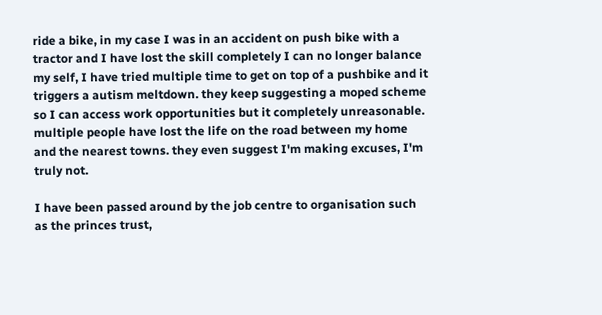ride a bike, in my case I was in an accident on push bike with a tractor and I have lost the skill completely I can no longer balance my self, I have tried multiple time to get on top of a pushbike and it triggers a autism meltdown. they keep suggesting a moped scheme so I can access work opportunities but it completely unreasonable. multiple people have lost the life on the road between my home and the nearest towns. they even suggest I'm making excuses, I'm truly not.

I have been passed around by the job centre to organisation such as the princes trust,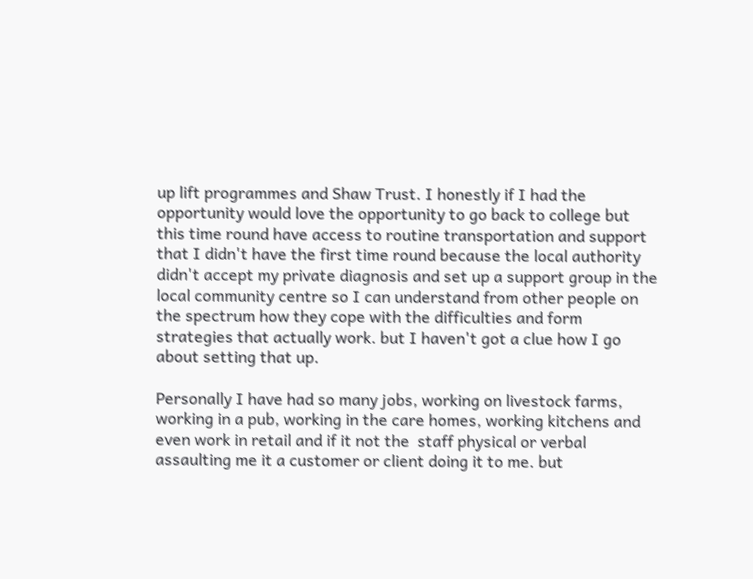up lift programmes and Shaw Trust. I honestly if I had the opportunity would love the opportunity to go back to college but this time round have access to routine transportation and support that I didn't have the first time round because the local authority didn't accept my private diagnosis and set up a support group in the local community centre so I can understand from other people on the spectrum how they cope with the difficulties and form strategies that actually work. but I haven't got a clue how I go about setting that up.

Personally I have had so many jobs, working on livestock farms, working in a pub, working in the care homes, working kitchens and even work in retail and if it not the  staff physical or verbal assaulting me it a customer or client doing it to me. but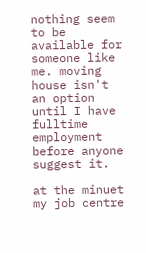nothing seem to be available for someone like me. moving house isn't an option until I have fulltime employment before anyone suggest it.

at the minuet my job centre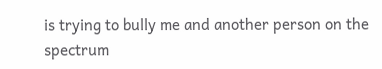is trying to bully me and another person on the spectrum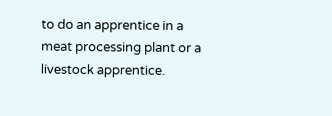to do an apprentice in a meat processing plant or a livestock apprentice.